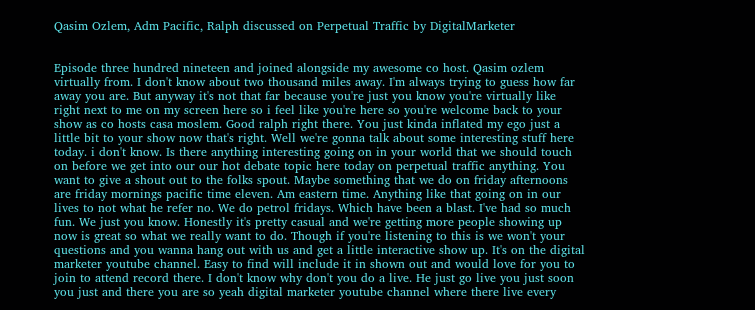Qasim Ozlem, Adm Pacific, Ralph discussed on Perpetual Traffic by DigitalMarketer


Episode three hundred nineteen and joined alongside my awesome co host. Qasim ozlem virtually from. I don't know about two thousand miles away. I'm always trying to guess how far away you are. But anyway it's not that far because you're just you know you're virtually like right next to me on my screen here so i feel like you're here so you're welcome back to your show as co hosts casa moslem. Good ralph right there. You just kinda inflated my ego just a little bit to your show now that's right. Well we're gonna talk about some interesting stuff here today. i don't know. Is there anything interesting going on in your world that we should touch on before we get into our our hot debate topic here today on perpetual traffic anything. You want to give a shout out to the folks spout. Maybe something that we do on friday afternoons are friday mornings pacific time eleven. Am eastern time. Anything like that going on in our lives to not what he refer no. We do petrol fridays. Which have been a blast. I've had so much fun. We just you know. Honestly it's pretty casual and we're getting more people showing up now is great so what we really want to do. Though if you're listening to this is we won't your questions and you wanna hang out with us and get a little interactive show up. It's on the digital marketer youtube channel. Easy to find will include it in shown out and would love for you to join to attend record there. I don't know why don't you do a live. He just go live you just soon you just and there you are so yeah digital marketer youtube channel where there live every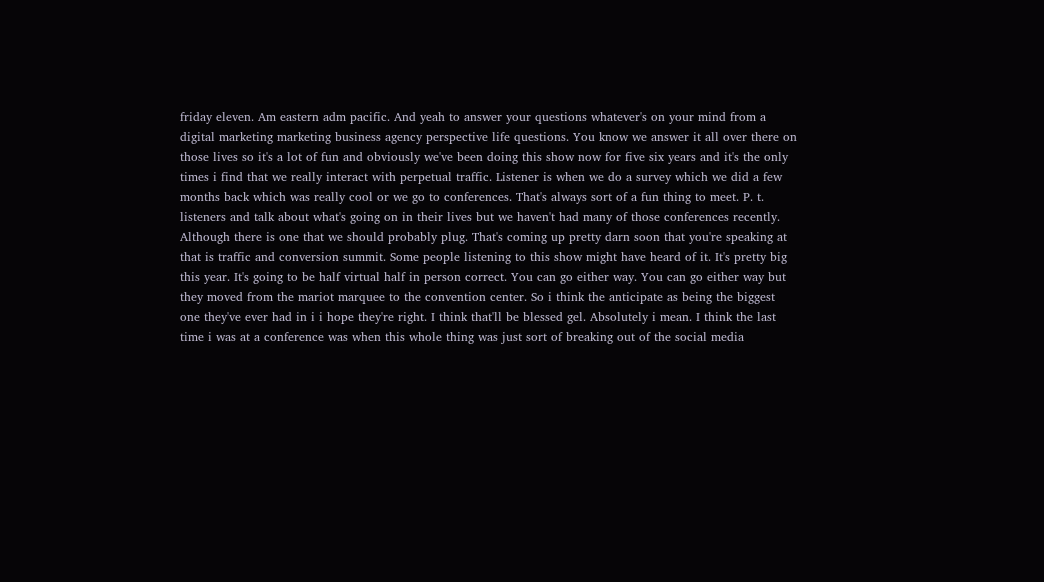friday eleven. Am eastern adm pacific. And yeah to answer your questions whatever's on your mind from a digital marketing marketing business agency perspective life questions. You know we answer it all over there on those lives so it's a lot of fun and obviously we've been doing this show now for five six years and it's the only times i find that we really interact with perpetual traffic. Listener is when we do a survey which we did a few months back which was really cool or we go to conferences. That's always sort of a fun thing to meet. P. t. listeners and talk about what's going on in their lives but we haven't had many of those conferences recently. Although there is one that we should probably plug. That's coming up pretty darn soon that you're speaking at that is traffic and conversion summit. Some people listening to this show might have heard of it. It's pretty big this year. It's going to be half virtual half in person correct. You can go either way. You can go either way but they moved from the mariot marquee to the convention center. So i think the anticipate as being the biggest one they've ever had in i i hope they're right. I think that'll be blessed gel. Absolutely i mean. I think the last time i was at a conference was when this whole thing was just sort of breaking out of the social media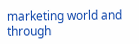marketing world and through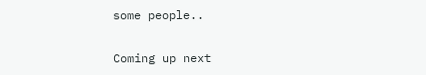some people..

Coming up next